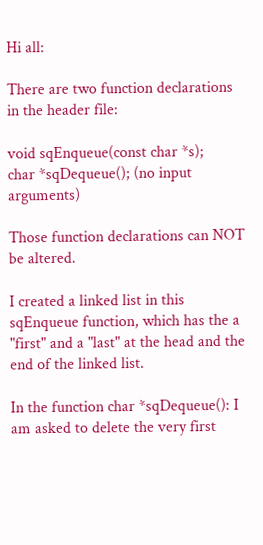Hi all:

There are two function declarations in the header file:

void sqEnqueue(const char *s);
char *sqDequeue(); (no input arguments)

Those function declarations can NOT be altered.

I created a linked list in this sqEnqueue function, which has the a "first" and a "last" at the head and the end of the linked list.

In the function char *sqDequeue(): I am asked to delete the very first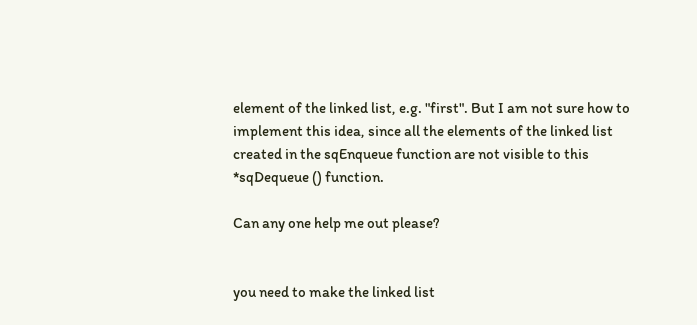element of the linked list, e.g. "first". But I am not sure how to implement this idea, since all the elements of the linked list created in the sqEnqueue function are not visible to this *sqDequeue () function.

Can any one help me out please?


you need to make the linked list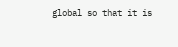global so that it is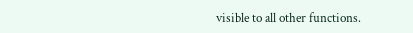visible to all other functions.